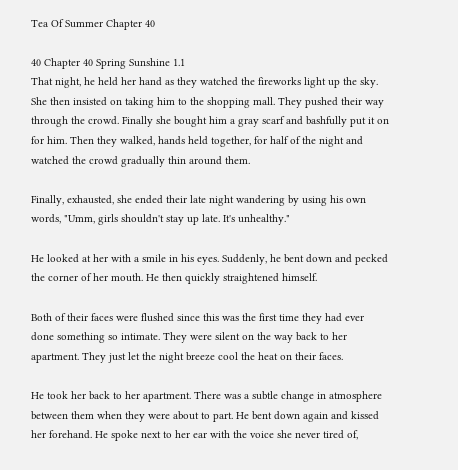Tea Of Summer Chapter 40

40 Chapter 40 Spring Sunshine 1.1
That night, he held her hand as they watched the fireworks light up the sky. She then insisted on taking him to the shopping mall. They pushed their way through the crowd. Finally she bought him a gray scarf and bashfully put it on for him. Then they walked, hands held together, for half of the night and watched the crowd gradually thin around them.

Finally, exhausted, she ended their late night wandering by using his own words, "Umm, girls shouldn't stay up late. It's unhealthy."

He looked at her with a smile in his eyes. Suddenly, he bent down and pecked the corner of her mouth. He then quickly straightened himself.

Both of their faces were flushed since this was the first time they had ever done something so intimate. They were silent on the way back to her apartment. They just let the night breeze cool the heat on their faces.

He took her back to her apartment. There was a subtle change in atmosphere between them when they were about to part. He bent down again and kissed her forehand. He spoke next to her ear with the voice she never tired of,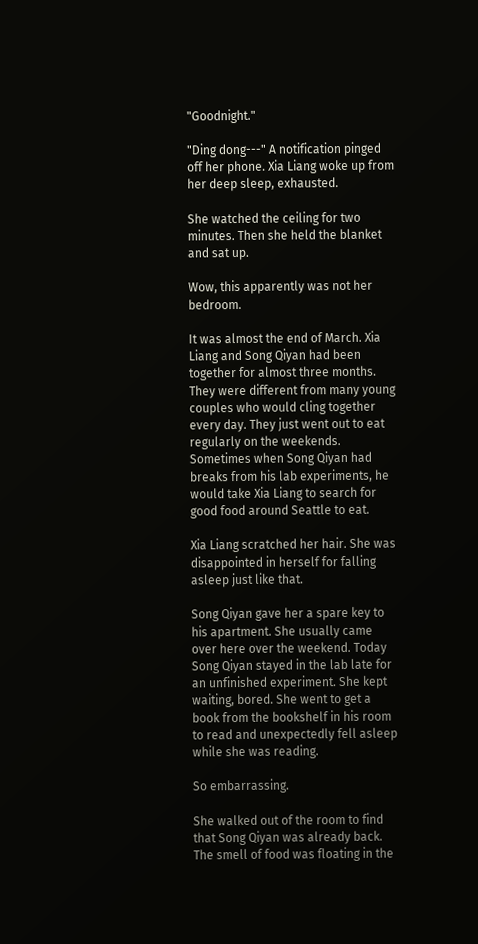"Goodnight."

"Ding dong---" A notification pinged off her phone. Xia Liang woke up from her deep sleep, exhausted.

She watched the ceiling for two minutes. Then she held the blanket and sat up.

Wow, this apparently was not her bedroom.

It was almost the end of March. Xia Liang and Song Qiyan had been together for almost three months. They were different from many young couples who would cling together every day. They just went out to eat regularly on the weekends. Sometimes when Song Qiyan had breaks from his lab experiments, he would take Xia Liang to search for good food around Seattle to eat.

Xia Liang scratched her hair. She was disappointed in herself for falling asleep just like that.

Song Qiyan gave her a spare key to his apartment. She usually came over here over the weekend. Today Song Qiyan stayed in the lab late for an unfinished experiment. She kept waiting, bored. She went to get a book from the bookshelf in his room to read and unexpectedly fell asleep while she was reading.

So embarrassing.

She walked out of the room to find that Song Qiyan was already back. The smell of food was floating in the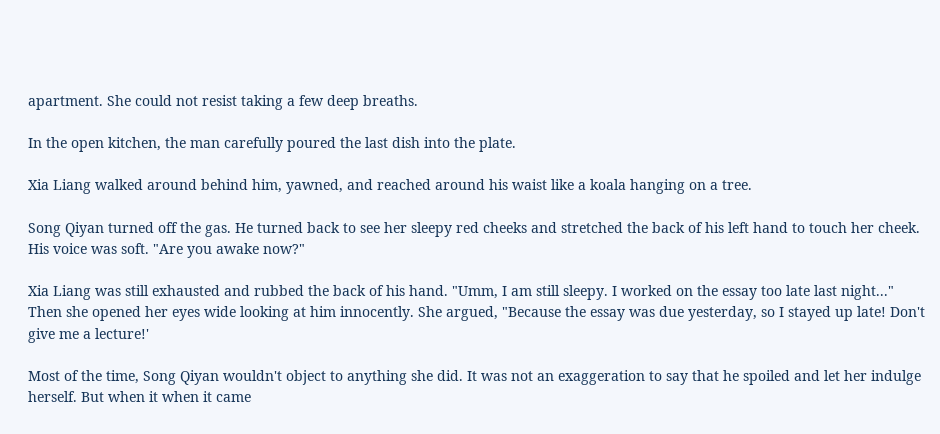apartment. She could not resist taking a few deep breaths.

In the open kitchen, the man carefully poured the last dish into the plate.

Xia Liang walked around behind him, yawned, and reached around his waist like a koala hanging on a tree.

Song Qiyan turned off the gas. He turned back to see her sleepy red cheeks and stretched the back of his left hand to touch her cheek. His voice was soft. "Are you awake now?"

Xia Liang was still exhausted and rubbed the back of his hand. "Umm, I am still sleepy. I worked on the essay too late last night..." Then she opened her eyes wide looking at him innocently. She argued, "Because the essay was due yesterday, so I stayed up late! Don't give me a lecture!'

Most of the time, Song Qiyan wouldn't object to anything she did. It was not an exaggeration to say that he spoiled and let her indulge herself. But when it when it came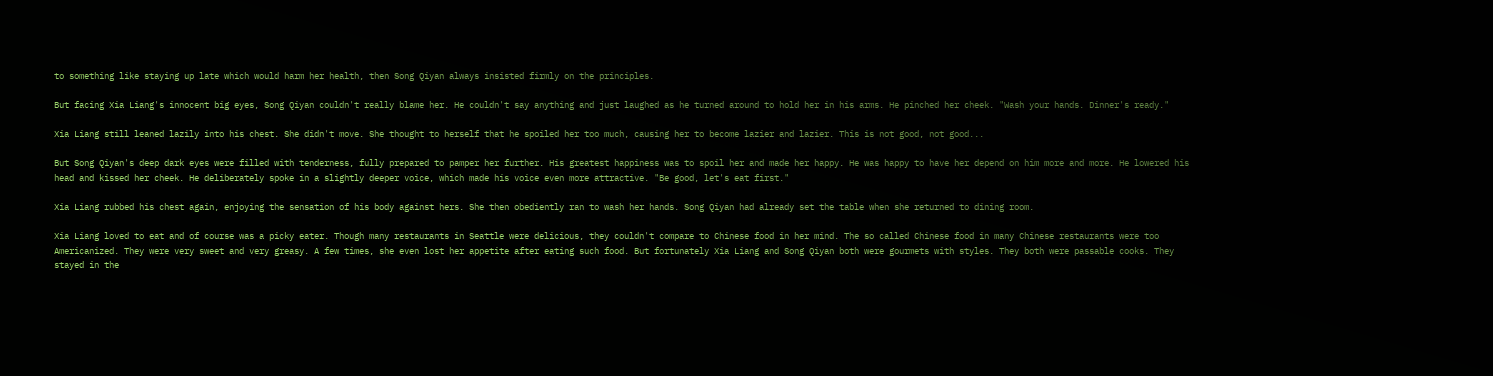to something like staying up late which would harm her health, then Song Qiyan always insisted firmly on the principles.

But facing Xia Liang's innocent big eyes, Song Qiyan couldn't really blame her. He couldn't say anything and just laughed as he turned around to hold her in his arms. He pinched her cheek. "Wash your hands. Dinner's ready."

Xia Liang still leaned lazily into his chest. She didn't move. She thought to herself that he spoiled her too much, causing her to become lazier and lazier. This is not good, not good...

But Song Qiyan's deep dark eyes were filled with tenderness, fully prepared to pamper her further. His greatest happiness was to spoil her and made her happy. He was happy to have her depend on him more and more. He lowered his head and kissed her cheek. He deliberately spoke in a slightly deeper voice, which made his voice even more attractive. "Be good, let's eat first."

Xia Liang rubbed his chest again, enjoying the sensation of his body against hers. She then obediently ran to wash her hands. Song Qiyan had already set the table when she returned to dining room.

Xia Liang loved to eat and of course was a picky eater. Though many restaurants in Seattle were delicious, they couldn't compare to Chinese food in her mind. The so called Chinese food in many Chinese restaurants were too Americanized. They were very sweet and very greasy. A few times, she even lost her appetite after eating such food. But fortunately Xia Liang and Song Qiyan both were gourmets with styles. They both were passable cooks. They stayed in the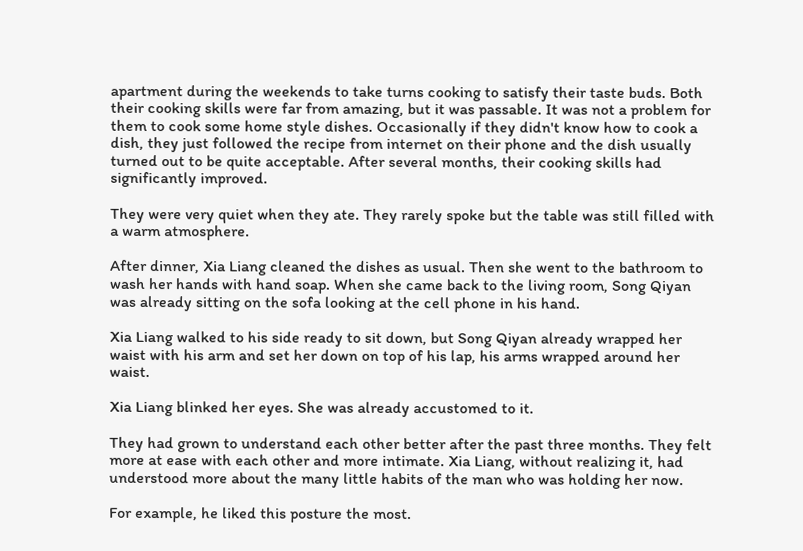apartment during the weekends to take turns cooking to satisfy their taste buds. Both their cooking skills were far from amazing, but it was passable. It was not a problem for them to cook some home style dishes. Occasionally if they didn't know how to cook a dish, they just followed the recipe from internet on their phone and the dish usually turned out to be quite acceptable. After several months, their cooking skills had significantly improved.

They were very quiet when they ate. They rarely spoke but the table was still filled with a warm atmosphere.

After dinner, Xia Liang cleaned the dishes as usual. Then she went to the bathroom to wash her hands with hand soap. When she came back to the living room, Song Qiyan was already sitting on the sofa looking at the cell phone in his hand.

Xia Liang walked to his side ready to sit down, but Song Qiyan already wrapped her waist with his arm and set her down on top of his lap, his arms wrapped around her waist.

Xia Liang blinked her eyes. She was already accustomed to it.

They had grown to understand each other better after the past three months. They felt more at ease with each other and more intimate. Xia Liang, without realizing it, had understood more about the many little habits of the man who was holding her now.

For example, he liked this posture the most.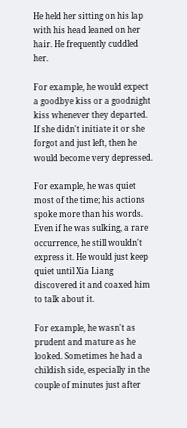He held her sitting on his lap with his head leaned on her hair. He frequently cuddled her.

For example, he would expect a goodbye kiss or a goodnight kiss whenever they departed. If she didn't initiate it or she forgot and just left, then he would become very depressed.

For example, he was quiet most of the time; his actions spoke more than his words. Even if he was sulking, a rare occurrence, he still wouldn't express it. He would just keep quiet until Xia Liang discovered it and coaxed him to talk about it.

For example, he wasn't as prudent and mature as he looked. Sometimes he had a childish side, especially in the couple of minutes just after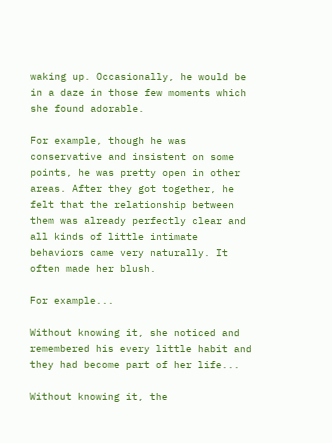waking up. Occasionally, he would be in a daze in those few moments which she found adorable.

For example, though he was conservative and insistent on some points, he was pretty open in other areas. After they got together, he felt that the relationship between them was already perfectly clear and all kinds of little intimate behaviors came very naturally. It often made her blush.

For example...

Without knowing it, she noticed and remembered his every little habit and they had become part of her life...

Without knowing it, the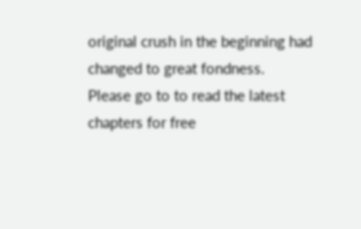original crush in the beginning had changed to great fondness.
Please go to to read the latest chapters for free